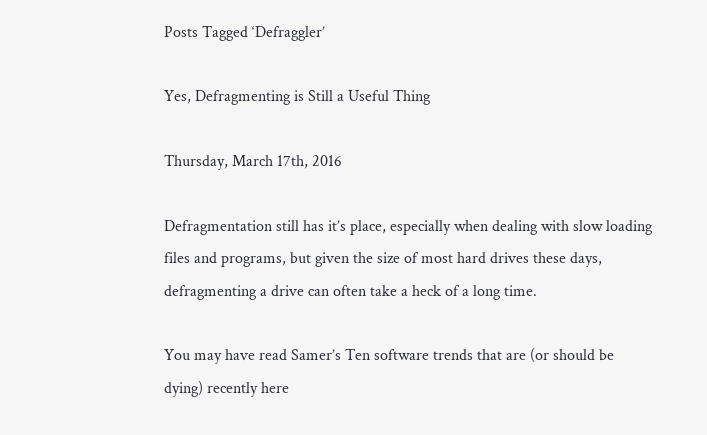Posts Tagged ‘Defraggler’

Yes, Defragmenting is Still a Useful Thing

Thursday, March 17th, 2016

Defragmentation still has it’s place, especially when dealing with slow loading files and programs, but given the size of most hard drives these days, defragmenting a drive can often take a heck of a long time.

You may have read Samer’s Ten software trends that are (or should be dying) recently here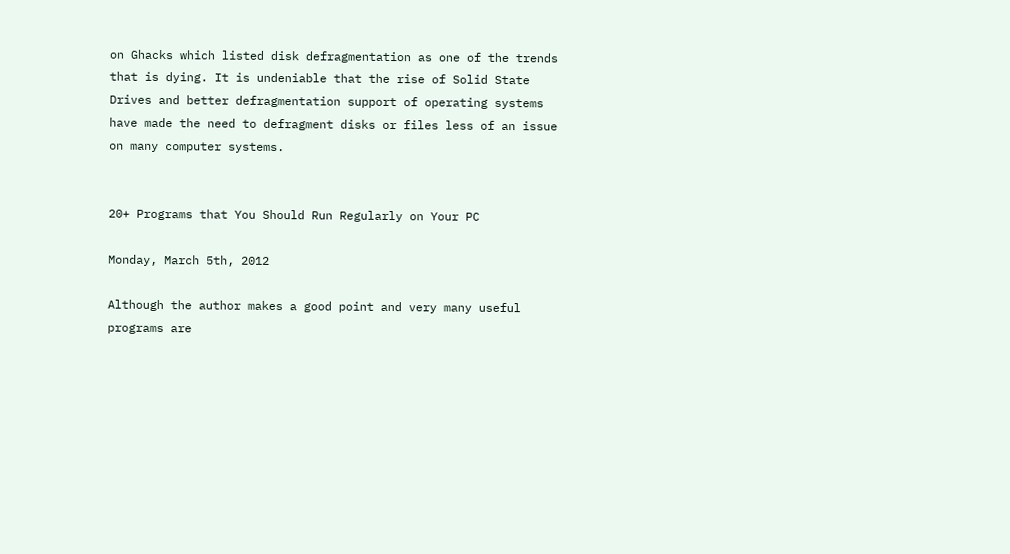on Ghacks which listed disk defragmentation as one of the trends that is dying. It is undeniable that the rise of Solid State Drives and better defragmentation support of operating systems have made the need to defragment disks or files less of an issue on many computer systems.


20+ Programs that You Should Run Regularly on Your PC

Monday, March 5th, 2012

Although the author makes a good point and very many useful programs are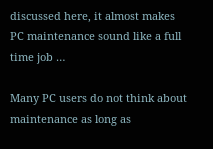discussed here, it almost makes PC maintenance sound like a full time job …

Many PC users do not think about maintenance as long as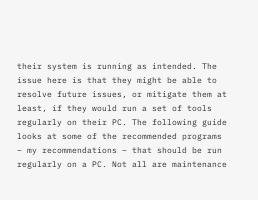their system is running as intended. The issue here is that they might be able to resolve future issues, or mitigate them at least, if they would run a set of tools regularly on their PC. The following guide looks at some of the recommended programs – my recommendations – that should be run regularly on a PC. Not all are maintenance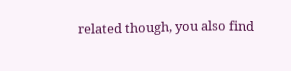related though, you also find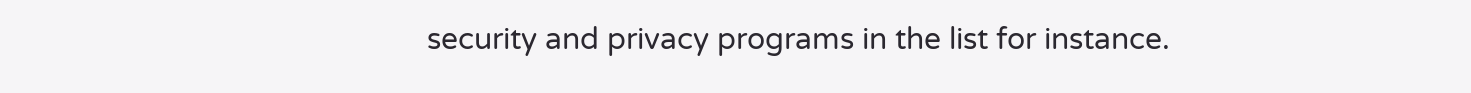security and privacy programs in the list for instance.